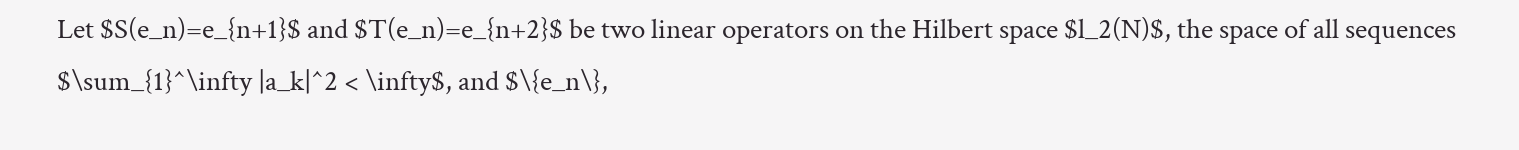Let $S(e_n)=e_{n+1}$ and $T(e_n)=e_{n+2}$ be two linear operators on the Hilbert space $l_2(N)$, the space of all sequences $\sum_{1}^\infty |a_k|^2 < \infty$, and $\{e_n\},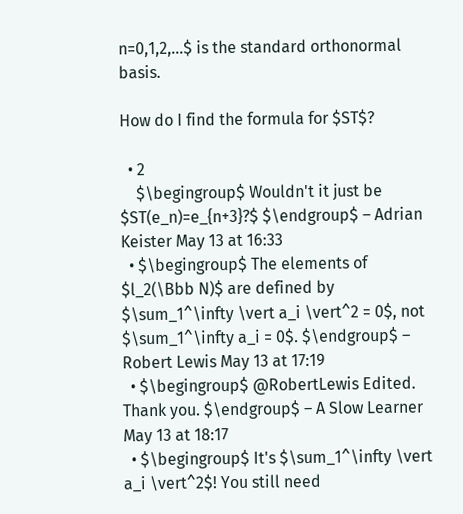n=0,1,2,...$ is the standard orthonormal basis.

How do I find the formula for $ST$?

  • 2
    $\begingroup$ Wouldn't it just be $ST(e_n)=e_{n+3}?$ $\endgroup$ – Adrian Keister May 13 at 16:33
  • $\begingroup$ The elements of $l_2(\Bbb N)$ are defined by $\sum_1^\infty \vert a_i \vert^2 = 0$, not $\sum_1^\infty a_i = 0$. $\endgroup$ – Robert Lewis May 13 at 17:19
  • $\begingroup$ @RobertLewis Edited. Thank you. $\endgroup$ – A Slow Learner May 13 at 18:17
  • $\begingroup$ It's $\sum_1^\infty \vert a_i \vert^2$! You still need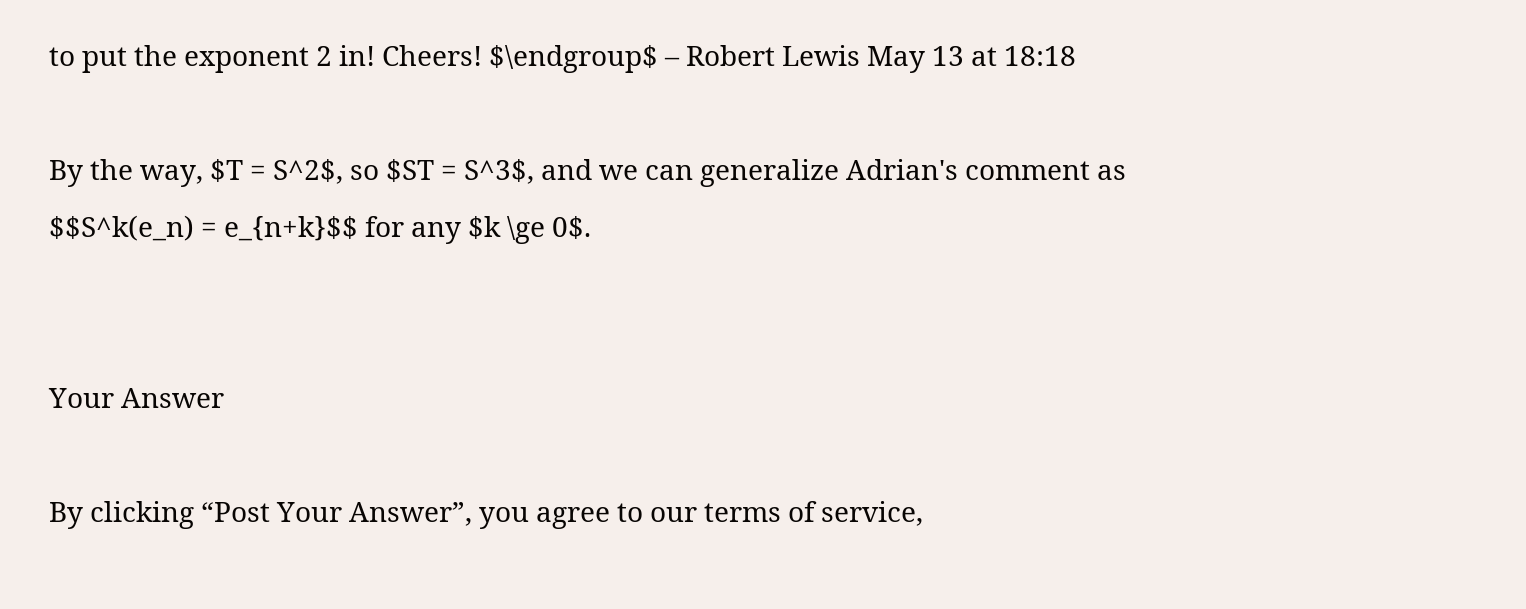to put the exponent 2 in! Cheers! $\endgroup$ – Robert Lewis May 13 at 18:18

By the way, $T = S^2$, so $ST = S^3$, and we can generalize Adrian's comment as $$S^k(e_n) = e_{n+k}$$ for any $k \ge 0$.


Your Answer

By clicking “Post Your Answer”, you agree to our terms of service,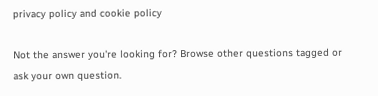privacy policy and cookie policy

Not the answer you're looking for? Browse other questions tagged or ask your own question.